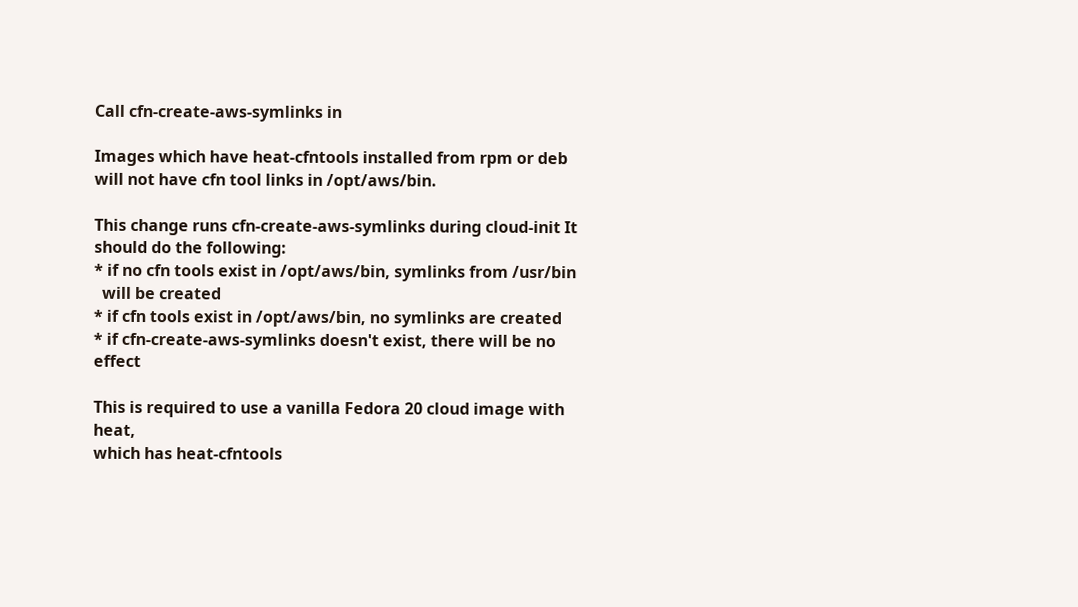Call cfn-create-aws-symlinks in

Images which have heat-cfntools installed from rpm or deb
will not have cfn tool links in /opt/aws/bin.

This change runs cfn-create-aws-symlinks during cloud-init It should do the following:
* if no cfn tools exist in /opt/aws/bin, symlinks from /usr/bin
  will be created
* if cfn tools exist in /opt/aws/bin, no symlinks are created
* if cfn-create-aws-symlinks doesn't exist, there will be no effect

This is required to use a vanilla Fedora 20 cloud image with heat,
which has heat-cfntools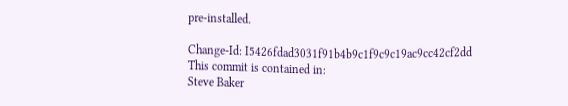pre-installed.

Change-Id: I5426fdad3031f91b4b9c1f9c9c19ac9cc42cf2dd
This commit is contained in:
Steve Baker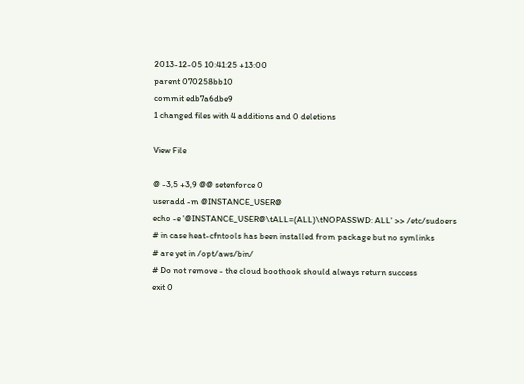2013-12-05 10:41:25 +13:00
parent 070258bb10
commit edb7a6dbe9
1 changed files with 4 additions and 0 deletions

View File

@ -3,5 +3,9 @@ setenforce 0
useradd -m @INSTANCE_USER@
echo -e '@INSTANCE_USER@\tALL=(ALL)\tNOPASSWD: ALL' >> /etc/sudoers
# in case heat-cfntools has been installed from package but no symlinks
# are yet in /opt/aws/bin/
# Do not remove - the cloud boothook should always return success
exit 0